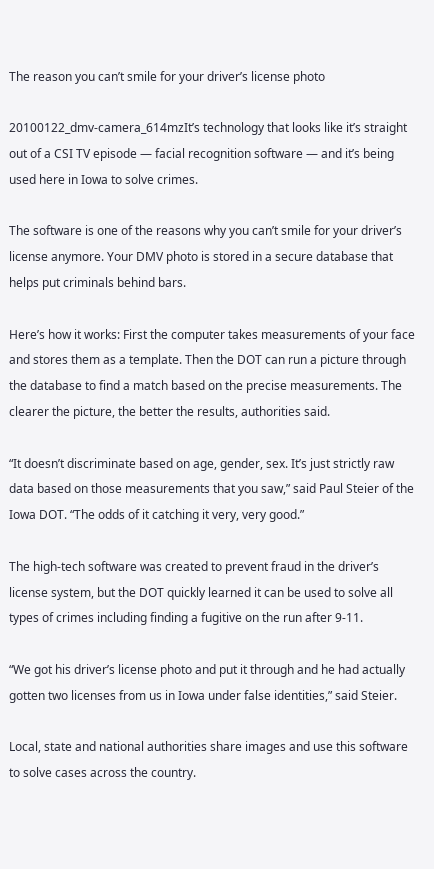The reason you can’t smile for your driver’s license photo

20100122_dmv-camera_614mzIt’s technology that looks like it’s straight out of a CSI TV episode — facial recognition software — and it’s being used here in Iowa to solve crimes.

The software is one of the reasons why you can’t smile for your driver’s license anymore. Your DMV photo is stored in a secure database that helps put criminals behind bars.

Here’s how it works: First the computer takes measurements of your face and stores them as a template. Then the DOT can run a picture through the database to find a match based on the precise measurements. The clearer the picture, the better the results, authorities said.

“It doesn’t discriminate based on age, gender, sex. It’s just strictly raw data based on those measurements that you saw,” said Paul Steier of the Iowa DOT. “The odds of it catching it very, very good.”

The high-tech software was created to prevent fraud in the driver’s license system, but the DOT quickly learned it can be used to solve all types of crimes including finding a fugitive on the run after 9-11.

“We got his driver’s license photo and put it through and he had actually gotten two licenses from us in Iowa under false identities,” said Steier.

Local, state and national authorities share images and use this software to solve cases across the country.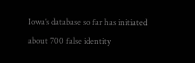Iowa’s database so far has initiated about 700 false identity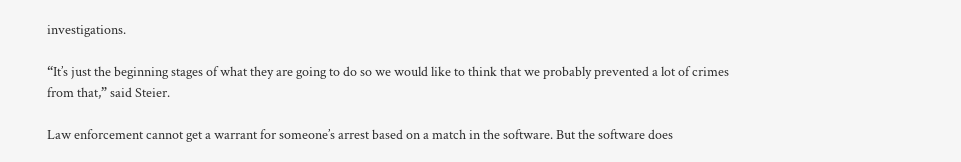investigations.

“It’s just the beginning stages of what they are going to do so we would like to think that we probably prevented a lot of crimes from that,” said Steier.

Law enforcement cannot get a warrant for someone’s arrest based on a match in the software. But the software does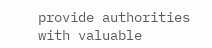provide authorities with valuable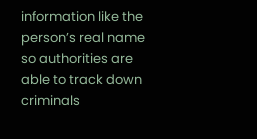information like the person’s real name so authorities are able to track down criminals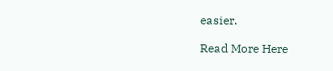easier.

Read More Here